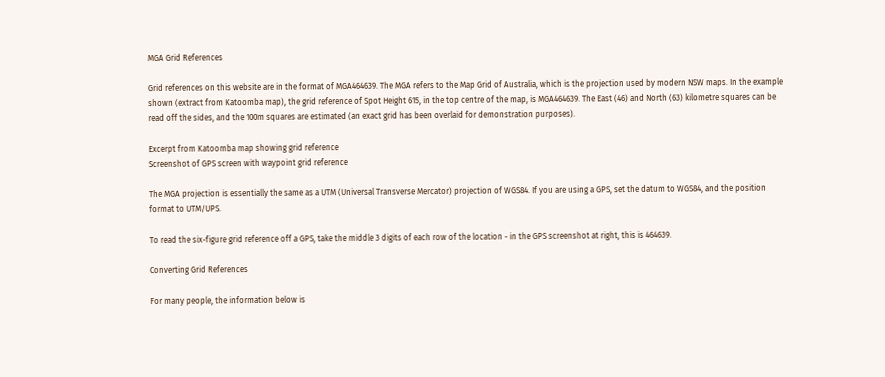MGA Grid References

Grid references on this website are in the format of MGA464639. The MGA refers to the Map Grid of Australia, which is the projection used by modern NSW maps. In the example shown (extract from Katoomba map), the grid reference of Spot Height 615, in the top centre of the map, is MGA464639. The East (46) and North (63) kilometre squares can be read off the sides, and the 100m squares are estimated (an exact grid has been overlaid for demonstration purposes).

Excerpt from Katoomba map showing grid reference
Screenshot of GPS screen with waypoint grid reference

The MGA projection is essentially the same as a UTM (Universal Transverse Mercator) projection of WGS84. If you are using a GPS, set the datum to WGS84, and the position format to UTM/UPS.

To read the six-figure grid reference off a GPS, take the middle 3 digits of each row of the location - in the GPS screenshot at right, this is 464639.

Converting Grid References

For many people, the information below is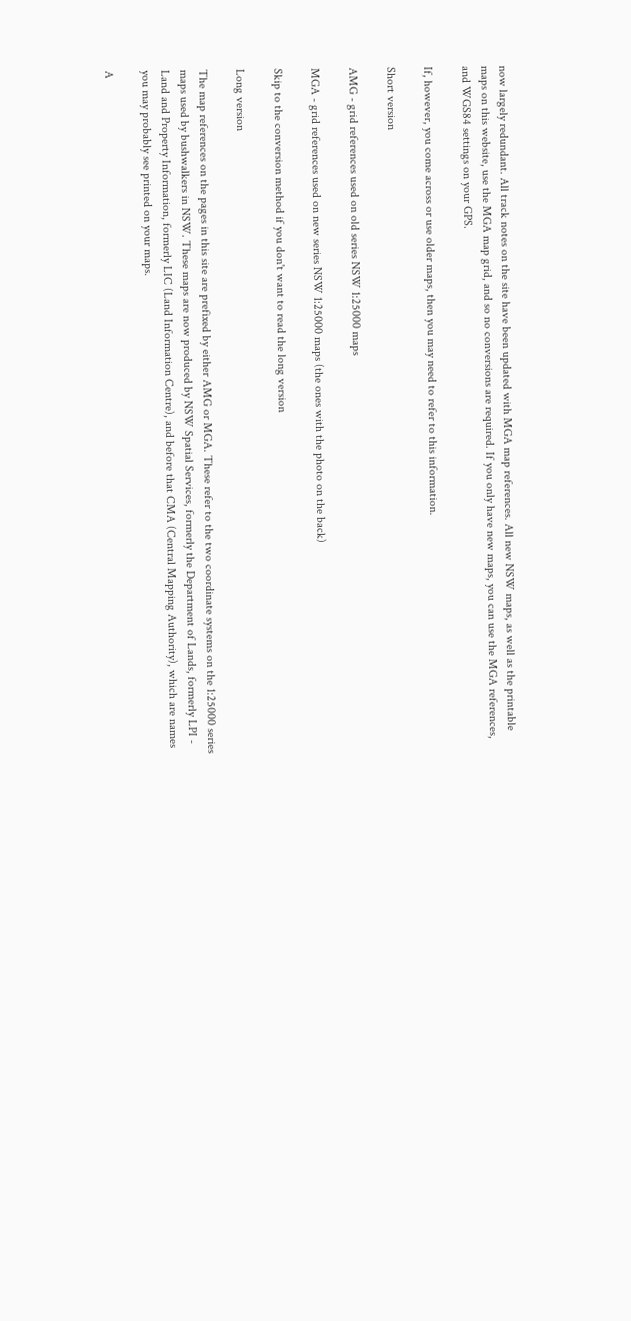now largely redundant. All track notes on the site have been updated with MGA map references. All new NSW maps, as well as the printable maps on this website, use the MGA map grid, and so no conversions are required. If you only have new maps, you can use the MGA references, and WGS84 settings on your GPS.

If, however, you come across or use older maps, then you may need to refer to this information.

Short version

AMG - grid references used on old series NSW 1:25000 maps

MGA - grid references used on new series NSW 1:25000 maps (the ones with the photo on the back)

Skip to the conversion method if you don't want to read the long version

Long version

The map references on the pages in this site are prefixed by either AMG or MGA. These refer to the two coordinate systems on the 1:25000 series maps used by bushwalkers in NSW. These maps are now produced by NSW Spatial Services, formerly the Department of Lands, formerly LPI - Land and Property Information, formerly LIC (Land Information Centre), and before that CMA (Central Mapping Authority), which are names you may probably see printed on your maps.

A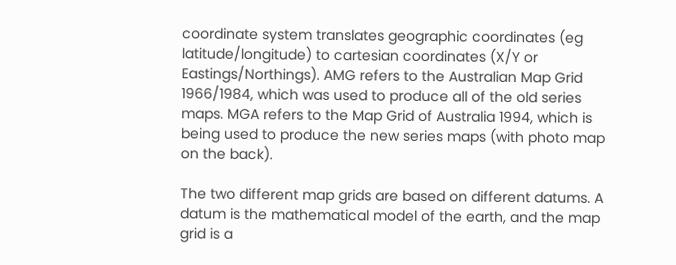coordinate system translates geographic coordinates (eg latitude/longitude) to cartesian coordinates (X/Y or Eastings/Northings). AMG refers to the Australian Map Grid 1966/1984, which was used to produce all of the old series maps. MGA refers to the Map Grid of Australia 1994, which is being used to produce the new series maps (with photo map on the back).

The two different map grids are based on different datums. A datum is the mathematical model of the earth, and the map grid is a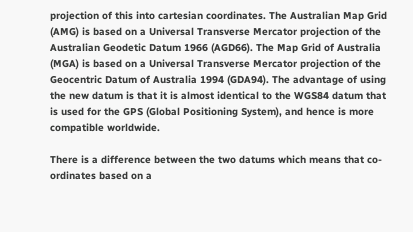projection of this into cartesian coordinates. The Australian Map Grid (AMG) is based on a Universal Transverse Mercator projection of the Australian Geodetic Datum 1966 (AGD66). The Map Grid of Australia (MGA) is based on a Universal Transverse Mercator projection of the Geocentric Datum of Australia 1994 (GDA94). The advantage of using the new datum is that it is almost identical to the WGS84 datum that is used for the GPS (Global Positioning System), and hence is more compatible worldwide.

There is a difference between the two datums which means that co-ordinates based on a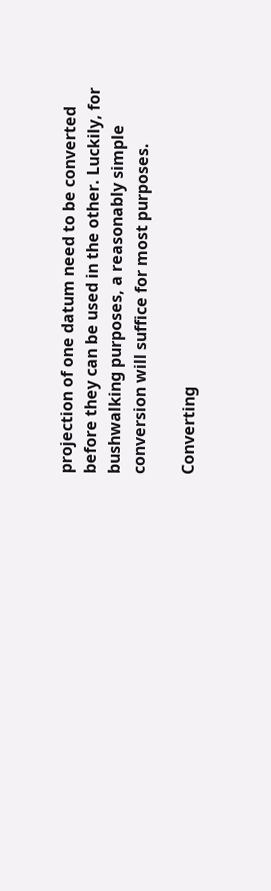projection of one datum need to be converted before they can be used in the other. Luckily, for bushwalking purposes, a reasonably simple conversion will suffice for most purposes.

Converting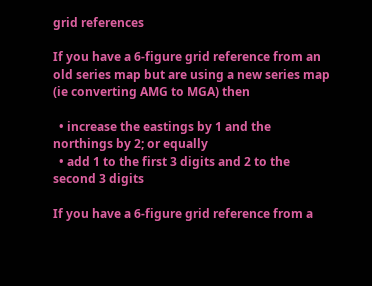grid references

If you have a 6-figure grid reference from an old series map but are using a new series map (ie converting AMG to MGA) then

  • increase the eastings by 1 and the northings by 2; or equally
  • add 1 to the first 3 digits and 2 to the second 3 digits

If you have a 6-figure grid reference from a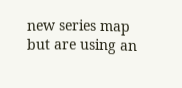new series map but are using an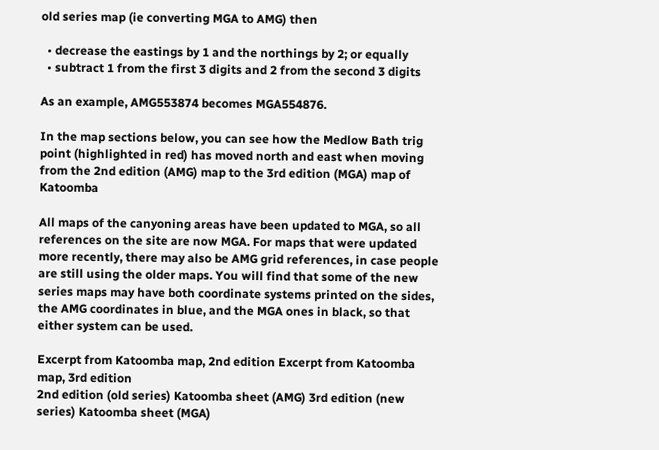old series map (ie converting MGA to AMG) then

  • decrease the eastings by 1 and the northings by 2; or equally
  • subtract 1 from the first 3 digits and 2 from the second 3 digits

As an example, AMG553874 becomes MGA554876.

In the map sections below, you can see how the Medlow Bath trig point (highlighted in red) has moved north and east when moving from the 2nd edition (AMG) map to the 3rd edition (MGA) map of Katoomba

All maps of the canyoning areas have been updated to MGA, so all references on the site are now MGA. For maps that were updated more recently, there may also be AMG grid references, in case people are still using the older maps. You will find that some of the new series maps may have both coordinate systems printed on the sides, the AMG coordinates in blue, and the MGA ones in black, so that either system can be used.

Excerpt from Katoomba map, 2nd edition Excerpt from Katoomba map, 3rd edition
2nd edition (old series) Katoomba sheet (AMG) 3rd edition (new series) Katoomba sheet (MGA)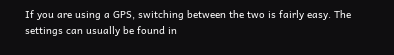If you are using a GPS, switching between the two is fairly easy. The settings can usually be found in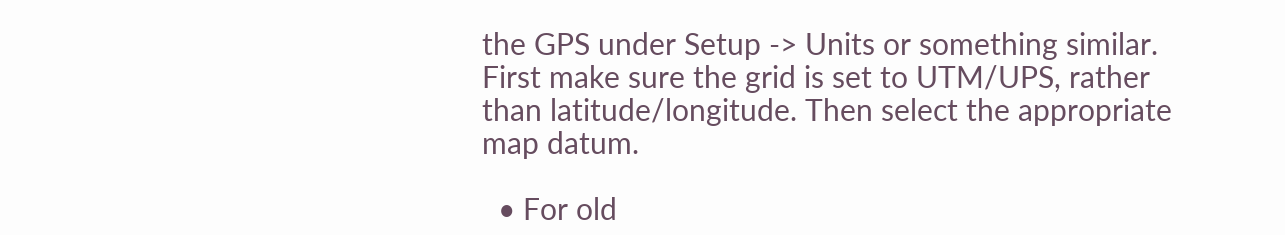the GPS under Setup -> Units or something similar. First make sure the grid is set to UTM/UPS, rather than latitude/longitude. Then select the appropriate map datum.

  • For old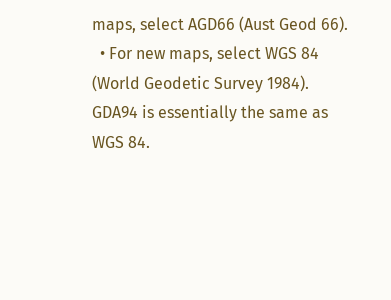maps, select AGD66 (Aust Geod 66).
  • For new maps, select WGS 84 (World Geodetic Survey 1984). GDA94 is essentially the same as WGS 84.